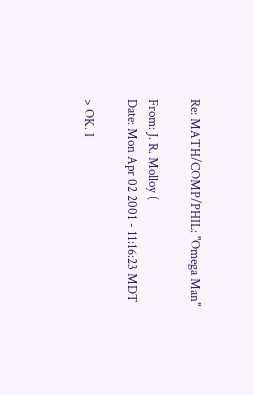Re: MATH/COMP/PHIL: "Omega Man"

From: J. R. Molloy (
Date: Mon Apr 02 2001 - 11:16:23 MDT

> OK. I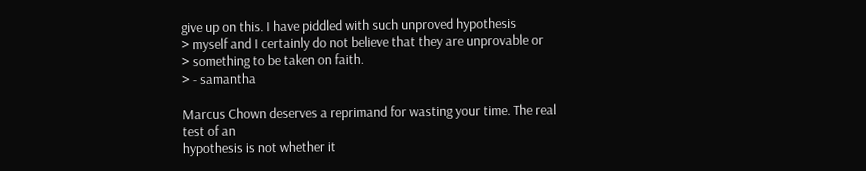give up on this. I have piddled with such unproved hypothesis
> myself and I certainly do not believe that they are unprovable or
> something to be taken on faith.
> - samantha

Marcus Chown deserves a reprimand for wasting your time. The real test of an
hypothesis is not whether it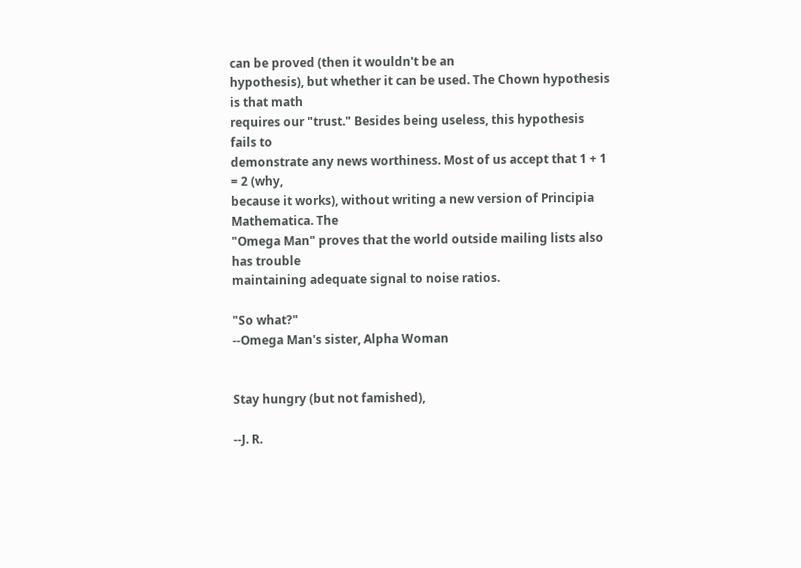can be proved (then it wouldn't be an
hypothesis), but whether it can be used. The Chown hypothesis is that math
requires our "trust." Besides being useless, this hypothesis fails to
demonstrate any news worthiness. Most of us accept that 1 + 1 = 2 (why,
because it works), without writing a new version of Principia Mathematica. The
"Omega Man" proves that the world outside mailing lists also has trouble
maintaining adequate signal to noise ratios.

"So what?"
--Omega Man's sister, Alpha Woman


Stay hungry (but not famished),

--J. R.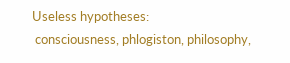Useless hypotheses:
 consciousness, phlogiston, philosophy,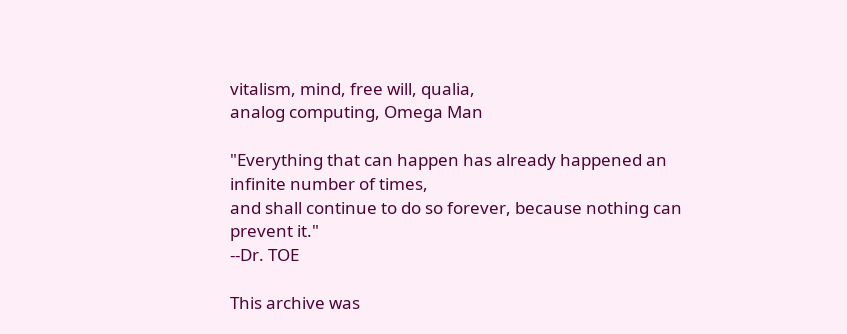vitalism, mind, free will, qualia,
analog computing, Omega Man

"Everything that can happen has already happened an infinite number of times,
and shall continue to do so forever, because nothing can prevent it."
--Dr. TOE

This archive was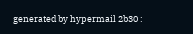generated by hypermail 2b30 :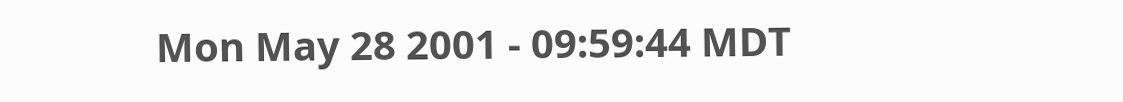Mon May 28 2001 - 09:59:44 MDT